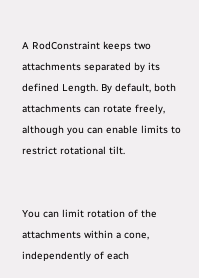A RodConstraint keeps two attachments separated by its defined Length. By default, both attachments can rotate freely, although you can enable limits to restrict rotational tilt.


You can limit rotation of the attachments within a cone, independently of each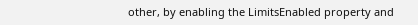other, by enabling the LimitsEnabled property and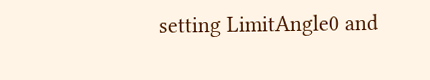setting LimitAngle0 and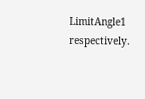LimitAngle1 respectively.